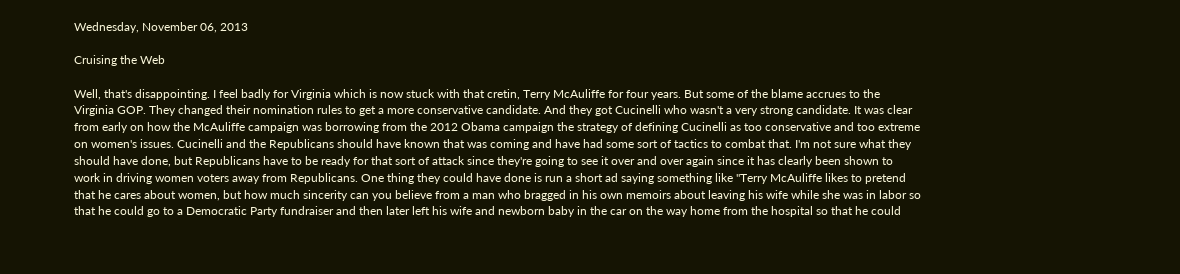Wednesday, November 06, 2013

Cruising the Web

Well, that's disappointing. I feel badly for Virginia which is now stuck with that cretin, Terry McAuliffe for four years. But some of the blame accrues to the Virginia GOP. They changed their nomination rules to get a more conservative candidate. And they got Cucinelli who wasn't a very strong candidate. It was clear from early on how the McAuliffe campaign was borrowing from the 2012 Obama campaign the strategy of defining Cucinelli as too conservative and too extreme on women's issues. Cucinelli and the Republicans should have known that was coming and have had some sort of tactics to combat that. I'm not sure what they should have done, but Republicans have to be ready for that sort of attack since they're going to see it over and over again since it has clearly been shown to work in driving women voters away from Republicans. One thing they could have done is run a short ad saying something like "Terry McAuliffe likes to pretend that he cares about women, but how much sincerity can you believe from a man who bragged in his own memoirs about leaving his wife while she was in labor so that he could go to a Democratic Party fundraiser and then later left his wife and newborn baby in the car on the way home from the hospital so that he could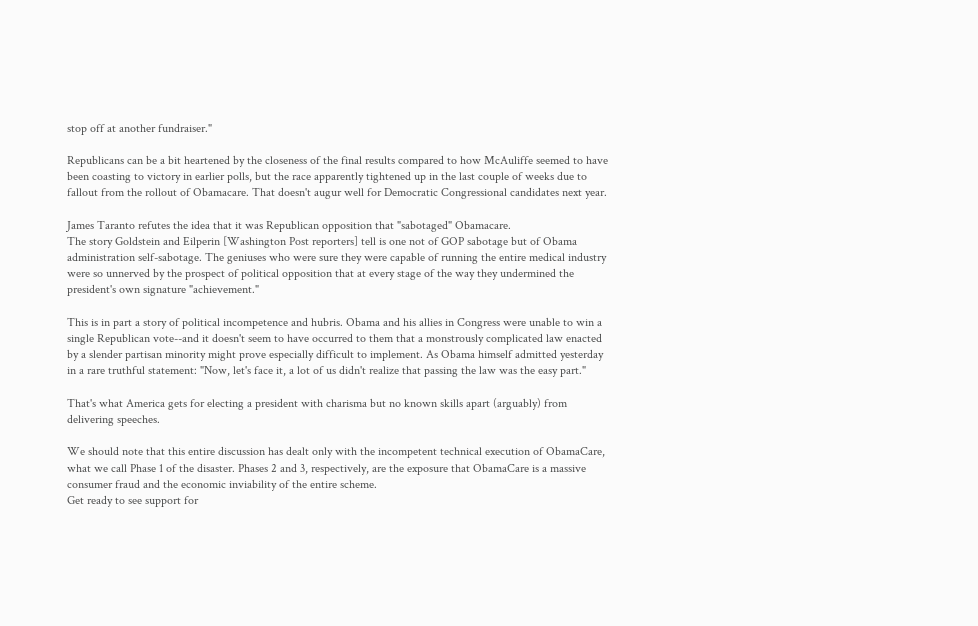stop off at another fundraiser."

Republicans can be a bit heartened by the closeness of the final results compared to how McAuliffe seemed to have been coasting to victory in earlier polls, but the race apparently tightened up in the last couple of weeks due to fallout from the rollout of Obamacare. That doesn't augur well for Democratic Congressional candidates next year.

James Taranto refutes the idea that it was Republican opposition that "sabotaged" Obamacare.
The story Goldstein and Eilperin [Washington Post reporters] tell is one not of GOP sabotage but of Obama administration self-sabotage. The geniuses who were sure they were capable of running the entire medical industry were so unnerved by the prospect of political opposition that at every stage of the way they undermined the president's own signature "achievement."

This is in part a story of political incompetence and hubris. Obama and his allies in Congress were unable to win a single Republican vote--and it doesn't seem to have occurred to them that a monstrously complicated law enacted by a slender partisan minority might prove especially difficult to implement. As Obama himself admitted yesterday in a rare truthful statement: "Now, let's face it, a lot of us didn't realize that passing the law was the easy part."

That's what America gets for electing a president with charisma but no known skills apart (arguably) from delivering speeches.

We should note that this entire discussion has dealt only with the incompetent technical execution of ObamaCare, what we call Phase 1 of the disaster. Phases 2 and 3, respectively, are the exposure that ObamaCare is a massive consumer fraud and the economic inviability of the entire scheme.
Get ready to see support for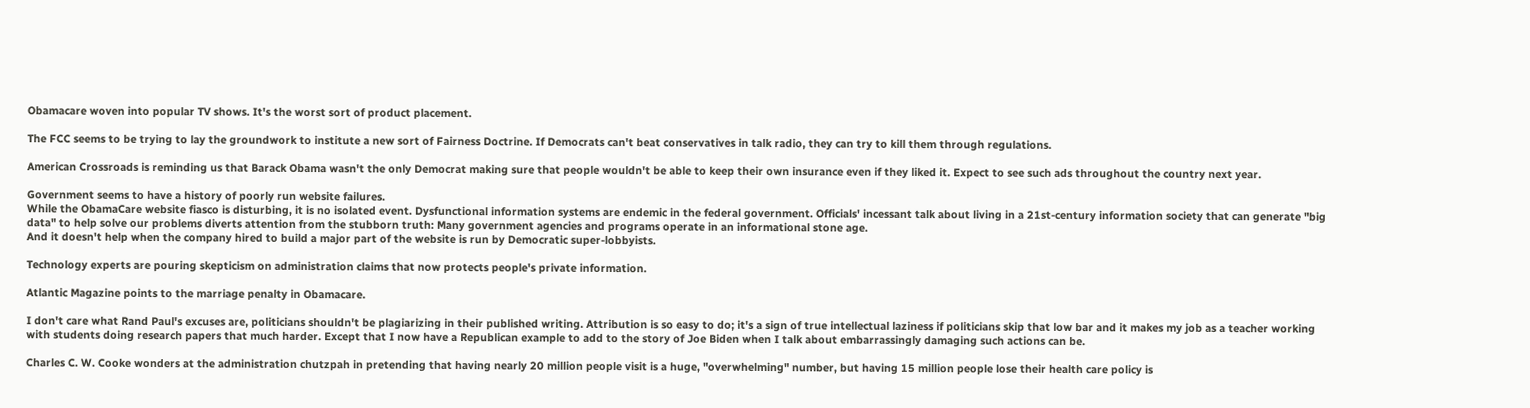Obamacare woven into popular TV shows. It's the worst sort of product placement.

The FCC seems to be trying to lay the groundwork to institute a new sort of Fairness Doctrine. If Democrats can't beat conservatives in talk radio, they can try to kill them through regulations.

American Crossroads is reminding us that Barack Obama wasn't the only Democrat making sure that people wouldn't be able to keep their own insurance even if they liked it. Expect to see such ads throughout the country next year.

Government seems to have a history of poorly run website failures.
While the ObamaCare website fiasco is disturbing, it is no isolated event. Dysfunctional information systems are endemic in the federal government. Officials' incessant talk about living in a 21st-century information society that can generate "big data" to help solve our problems diverts attention from the stubborn truth: Many government agencies and programs operate in an informational stone age.
And it doesn't help when the company hired to build a major part of the website is run by Democratic super-lobbyists.

Technology experts are pouring skepticism on administration claims that now protects people's private information.

Atlantic Magazine points to the marriage penalty in Obamacare.

I don't care what Rand Paul's excuses are, politicians shouldn't be plagiarizing in their published writing. Attribution is so easy to do; it's a sign of true intellectual laziness if politicians skip that low bar and it makes my job as a teacher working with students doing research papers that much harder. Except that I now have a Republican example to add to the story of Joe Biden when I talk about embarrassingly damaging such actions can be.

Charles C. W. Cooke wonders at the administration chutzpah in pretending that having nearly 20 million people visit is a huge, "overwhelming" number, but having 15 million people lose their health care policy is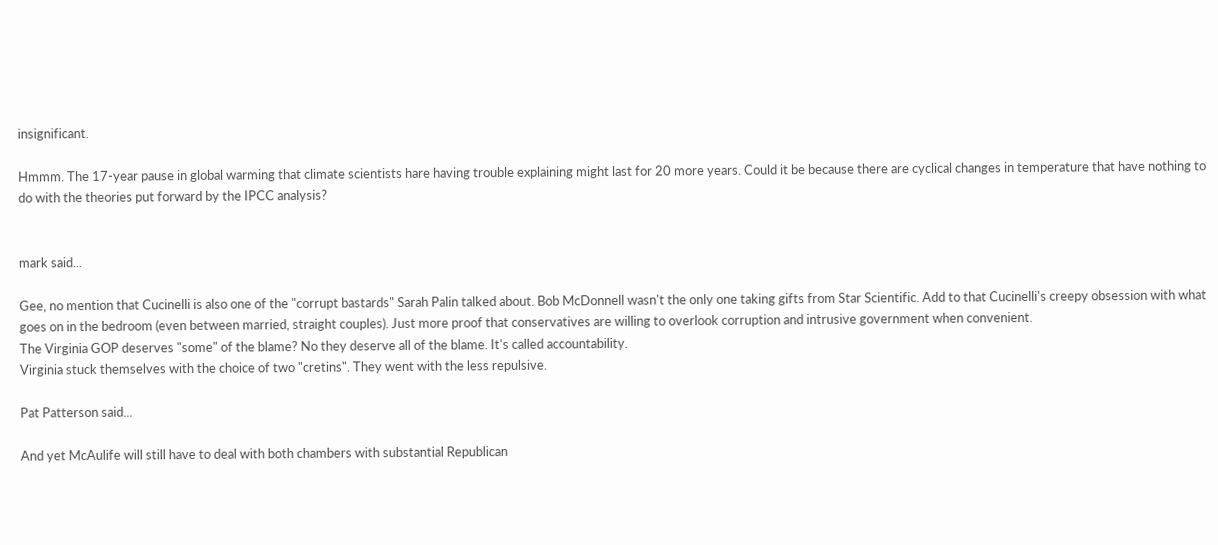insignificant.

Hmmm. The 17-year pause in global warming that climate scientists hare having trouble explaining might last for 20 more years. Could it be because there are cyclical changes in temperature that have nothing to do with the theories put forward by the IPCC analysis?


mark said...

Gee, no mention that Cucinelli is also one of the "corrupt bastards" Sarah Palin talked about. Bob McDonnell wasn't the only one taking gifts from Star Scientific. Add to that Cucinelli's creepy obsession with what goes on in the bedroom (even between married, straight couples). Just more proof that conservatives are willing to overlook corruption and intrusive government when convenient.
The Virginia GOP deserves "some" of the blame? No they deserve all of the blame. It's called accountability.
Virginia stuck themselves with the choice of two "cretins". They went with the less repulsive.

Pat Patterson said...

And yet McAulife will still have to deal with both chambers with substantial Republican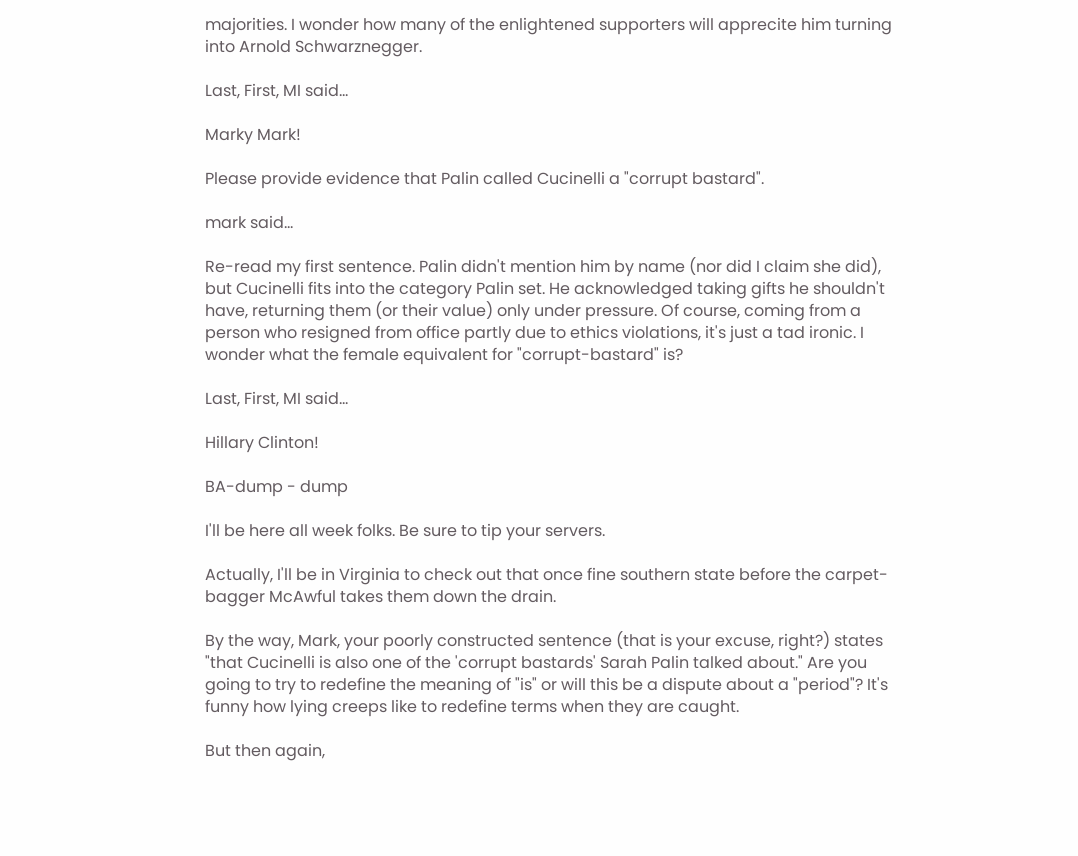majorities. I wonder how many of the enlightened supporters will apprecite him turning into Arnold Schwarznegger.

Last, First, MI said...

Marky Mark!

Please provide evidence that Palin called Cucinelli a "corrupt bastard".

mark said...

Re-read my first sentence. Palin didn't mention him by name (nor did I claim she did), but Cucinelli fits into the category Palin set. He acknowledged taking gifts he shouldn't have, returning them (or their value) only under pressure. Of course, coming from a person who resigned from office partly due to ethics violations, it's just a tad ironic. I wonder what the female equivalent for "corrupt-bastard" is?

Last, First, MI said...

Hillary Clinton!

BA-dump - dump

I'll be here all week folks. Be sure to tip your servers.

Actually, I'll be in Virginia to check out that once fine southern state before the carpet-bagger McAwful takes them down the drain.

By the way, Mark, your poorly constructed sentence (that is your excuse, right?) states "that Cucinelli is also one of the 'corrupt bastards' Sarah Palin talked about." Are you going to try to redefine the meaning of "is" or will this be a dispute about a "period"? It's funny how lying creeps like to redefine terms when they are caught.

But then again,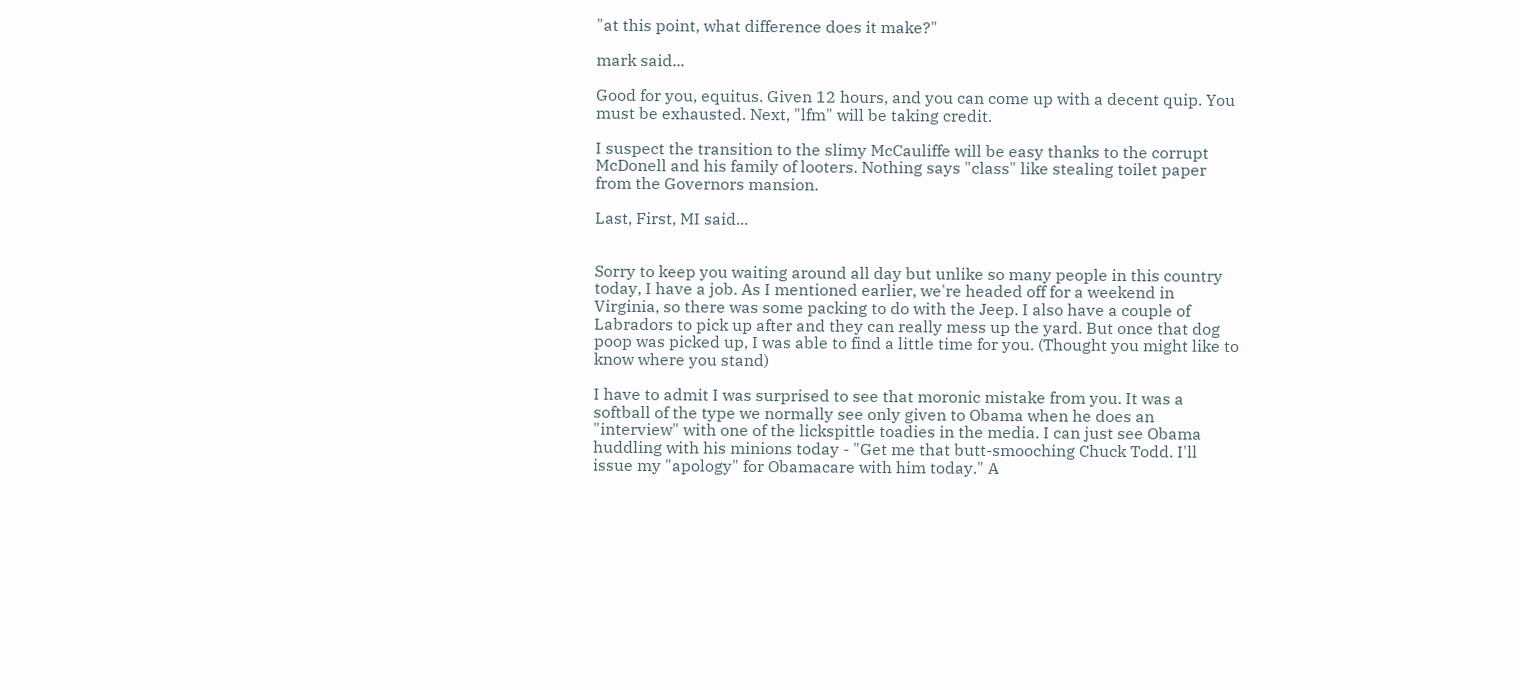"at this point, what difference does it make?"

mark said...

Good for you, equitus. Given 12 hours, and you can come up with a decent quip. You must be exhausted. Next, "lfm" will be taking credit.

I suspect the transition to the slimy McCauliffe will be easy thanks to the corrupt McDonell and his family of looters. Nothing says "class" like stealing toilet paper from the Governors mansion.

Last, First, MI said...


Sorry to keep you waiting around all day but unlike so many people in this country today, I have a job. As I mentioned earlier, we're headed off for a weekend in Virginia, so there was some packing to do with the Jeep. I also have a couple of Labradors to pick up after and they can really mess up the yard. But once that dog poop was picked up, I was able to find a little time for you. (Thought you might like to know where you stand)

I have to admit I was surprised to see that moronic mistake from you. It was a softball of the type we normally see only given to Obama when he does an "interview" with one of the lickspittle toadies in the media. I can just see Obama huddling with his minions today - "Get me that butt-smooching Chuck Todd. I'll issue my "apology" for Obamacare with him today." A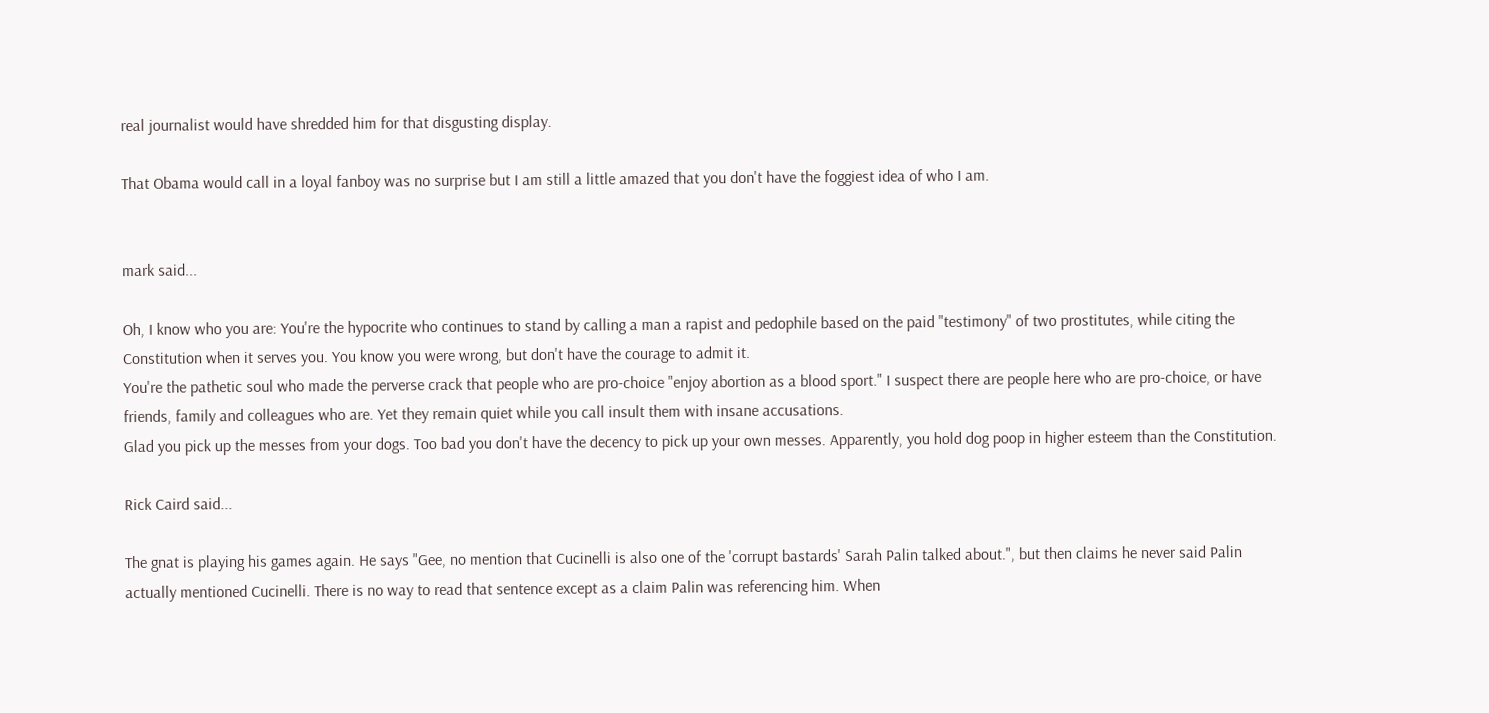real journalist would have shredded him for that disgusting display.

That Obama would call in a loyal fanboy was no surprise but I am still a little amazed that you don't have the foggiest idea of who I am.


mark said...

Oh, I know who you are: You're the hypocrite who continues to stand by calling a man a rapist and pedophile based on the paid "testimony" of two prostitutes, while citing the Constitution when it serves you. You know you were wrong, but don't have the courage to admit it.
You're the pathetic soul who made the perverse crack that people who are pro-choice "enjoy abortion as a blood sport." I suspect there are people here who are pro-choice, or have friends, family and colleagues who are. Yet they remain quiet while you call insult them with insane accusations.
Glad you pick up the messes from your dogs. Too bad you don't have the decency to pick up your own messes. Apparently, you hold dog poop in higher esteem than the Constitution.

Rick Caird said...

The gnat is playing his games again. He says "Gee, no mention that Cucinelli is also one of the 'corrupt bastards' Sarah Palin talked about.", but then claims he never said Palin actually mentioned Cucinelli. There is no way to read that sentence except as a claim Palin was referencing him. When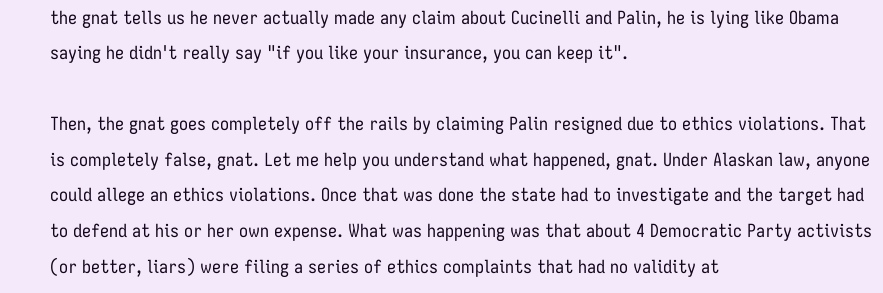the gnat tells us he never actually made any claim about Cucinelli and Palin, he is lying like Obama saying he didn't really say "if you like your insurance, you can keep it".

Then, the gnat goes completely off the rails by claiming Palin resigned due to ethics violations. That is completely false, gnat. Let me help you understand what happened, gnat. Under Alaskan law, anyone could allege an ethics violations. Once that was done the state had to investigate and the target had to defend at his or her own expense. What was happening was that about 4 Democratic Party activists (or better, liars) were filing a series of ethics complaints that had no validity at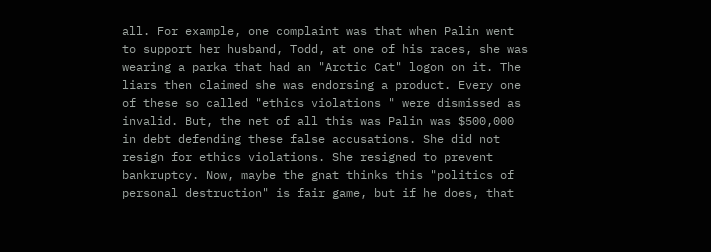all. For example, one complaint was that when Palin went to support her husband, Todd, at one of his races, she was wearing a parka that had an "Arctic Cat" logon on it. The liars then claimed she was endorsing a product. Every one of these so called "ethics violations " were dismissed as invalid. But, the net of all this was Palin was $500,000 in debt defending these false accusations. She did not resign for ethics violations. She resigned to prevent bankruptcy. Now, maybe the gnat thinks this "politics of personal destruction" is fair game, but if he does, that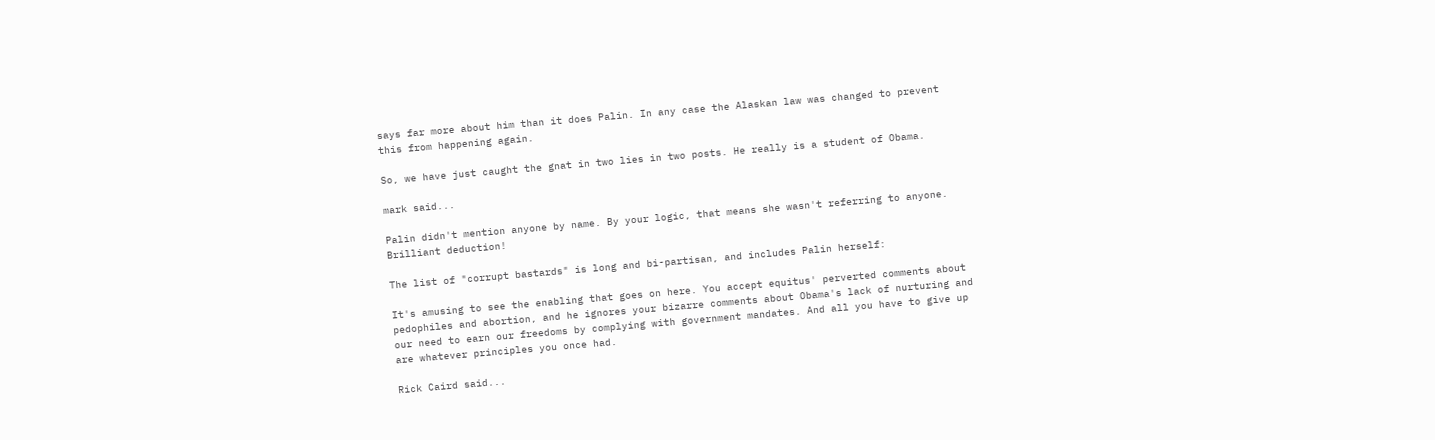says far more about him than it does Palin. In any case the Alaskan law was changed to prevent this from happening again.

So, we have just caught the gnat in two lies in two posts. He really is a student of Obama.

mark said...

Palin didn't mention anyone by name. By your logic, that means she wasn't referring to anyone. Brilliant deduction!

The list of "corrupt bastards" is long and bi-partisan, and includes Palin herself:

It's amusing to see the enabling that goes on here. You accept equitus' perverted comments about pedophiles and abortion, and he ignores your bizarre comments about Obama's lack of nurturing and our need to earn our freedoms by complying with government mandates. And all you have to give up are whatever principles you once had.

Rick Caird said...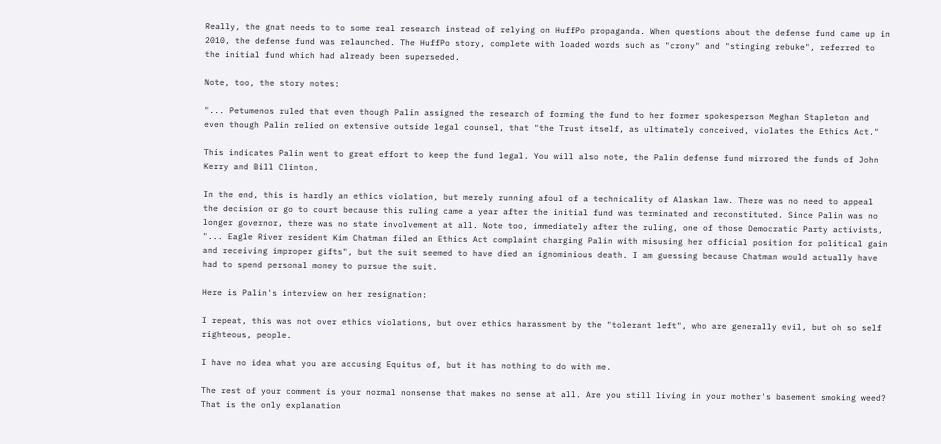Really, the gnat needs to to some real research instead of relying on HuffPo propaganda. When questions about the defense fund came up in 2010, the defense fund was relaunched. The HuffPo story, complete with loaded words such as "crony" and "stinging rebuke", referred to the initial fund which had already been superseded.

Note, too, the story notes:

"... Petumenos ruled that even though Palin assigned the research of forming the fund to her former spokesperson Meghan Stapleton and even though Palin relied on extensive outside legal counsel, that "the Trust itself, as ultimately conceived, violates the Ethics Act."

This indicates Palin went to great effort to keep the fund legal. You will also note, the Palin defense fund mirrored the funds of John Kerry and Bill Clinton.

In the end, this is hardly an ethics violation, but merely running afoul of a technicality of Alaskan law. There was no need to appeal the decision or go to court because this ruling came a year after the initial fund was terminated and reconstituted. Since Palin was no longer governor, there was no state involvement at all. Note too, immediately after the ruling, one of those Democratic Party activists, "... Eagle River resident Kim Chatman filed an Ethics Act complaint charging Palin with misusing her official position for political gain and receiving improper gifts", but the suit seemed to have died an ignominious death. I am guessing because Chatman would actually have had to spend personal money to pursue the suit.

Here is Palin's interview on her resignation:

I repeat, this was not over ethics violations, but over ethics harassment by the "tolerant left", who are generally evil, but oh so self righteous, people.

I have no idea what you are accusing Equitus of, but it has nothing to do with me.

The rest of your comment is your normal nonsense that makes no sense at all. Are you still living in your mother's basement smoking weed? That is the only explanation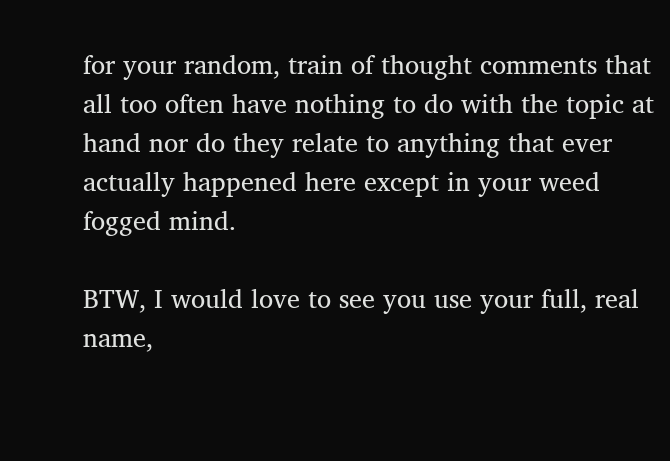for your random, train of thought comments that all too often have nothing to do with the topic at hand nor do they relate to anything that ever actually happened here except in your weed fogged mind.

BTW, I would love to see you use your full, real name,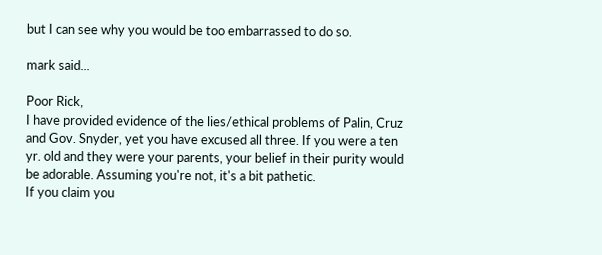but I can see why you would be too embarrassed to do so.

mark said...

Poor Rick,
I have provided evidence of the lies/ethical problems of Palin, Cruz and Gov. Snyder, yet you have excused all three. If you were a ten yr. old and they were your parents, your belief in their purity would be adorable. Assuming you're not, it's a bit pathetic.
If you claim you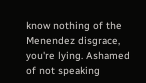know nothing of the Menendez disgrace, you're lying. Ashamed of not speaking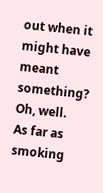out when it might have meant something? Oh, well.
As far as smoking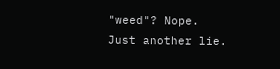"weed"? Nope. Just another lie.